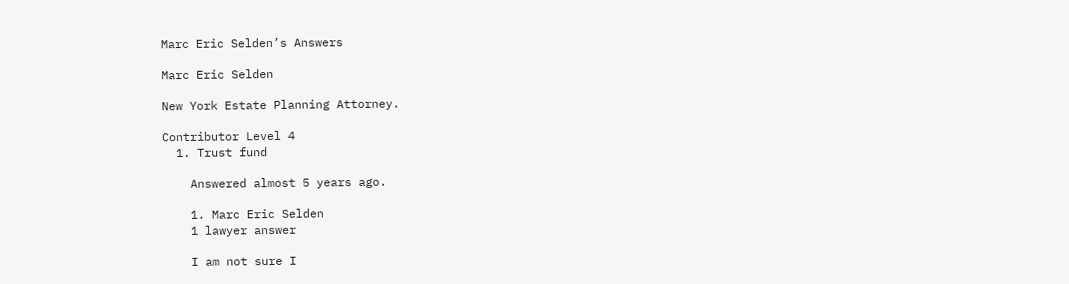Marc Eric Selden’s Answers

Marc Eric Selden

New York Estate Planning Attorney.

Contributor Level 4
  1. Trust fund

    Answered almost 5 years ago.

    1. Marc Eric Selden
    1 lawyer answer

    I am not sure I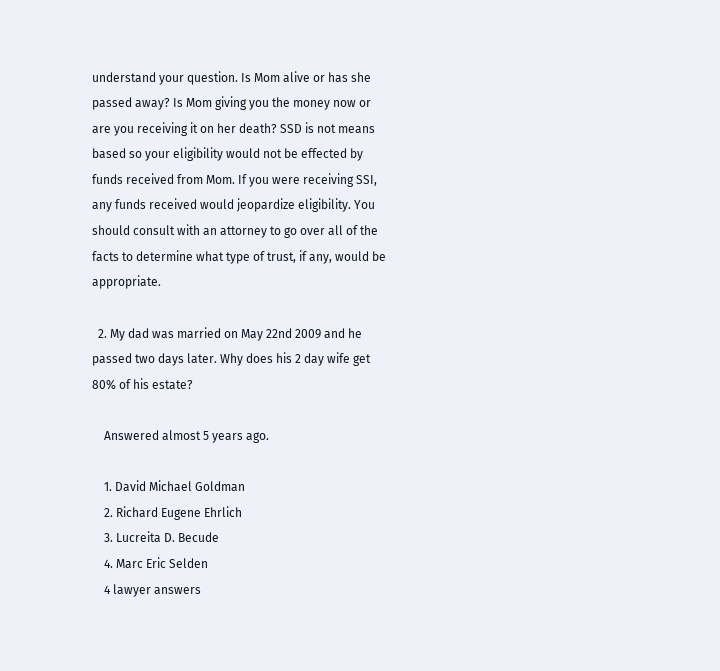understand your question. Is Mom alive or has she passed away? Is Mom giving you the money now or are you receiving it on her death? SSD is not means based so your eligibility would not be effected by funds received from Mom. If you were receiving SSI, any funds received would jeopardize eligibility. You should consult with an attorney to go over all of the facts to determine what type of trust, if any, would be appropriate.

  2. My dad was married on May 22nd 2009 and he passed two days later. Why does his 2 day wife get 80% of his estate?

    Answered almost 5 years ago.

    1. David Michael Goldman
    2. Richard Eugene Ehrlich
    3. Lucreita D. Becude
    4. Marc Eric Selden
    4 lawyer answers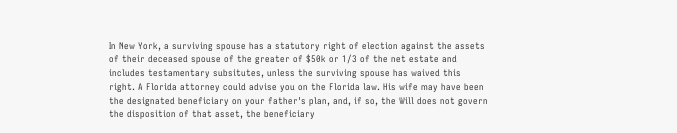In New York, a surviving spouse has a statutory right of election against the assets of their deceased spouse of the greater of $50k or 1/3 of the net estate and includes testamentary subsitutes, unless the surviving spouse has waived this right. A Florida attorney could advise you on the Florida law. His wife may have been the designated beneficiary on your father's plan, and, if so, the Will does not govern the disposition of that asset, the beneficiary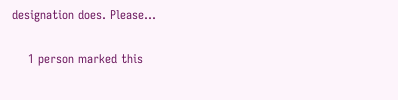designation does. Please...

    1 person marked this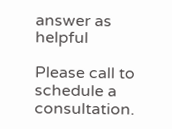answer as helpful

Please call to schedule a consultation.